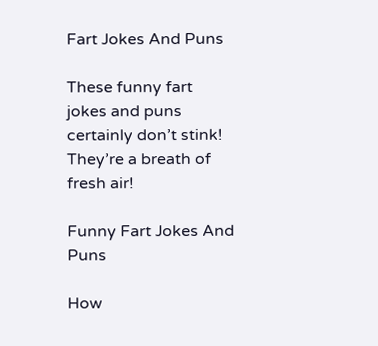Fart Jokes And Puns

These funny fart jokes and puns certainly don’t stink! They’re a breath of fresh air!

Funny Fart Jokes And Puns

How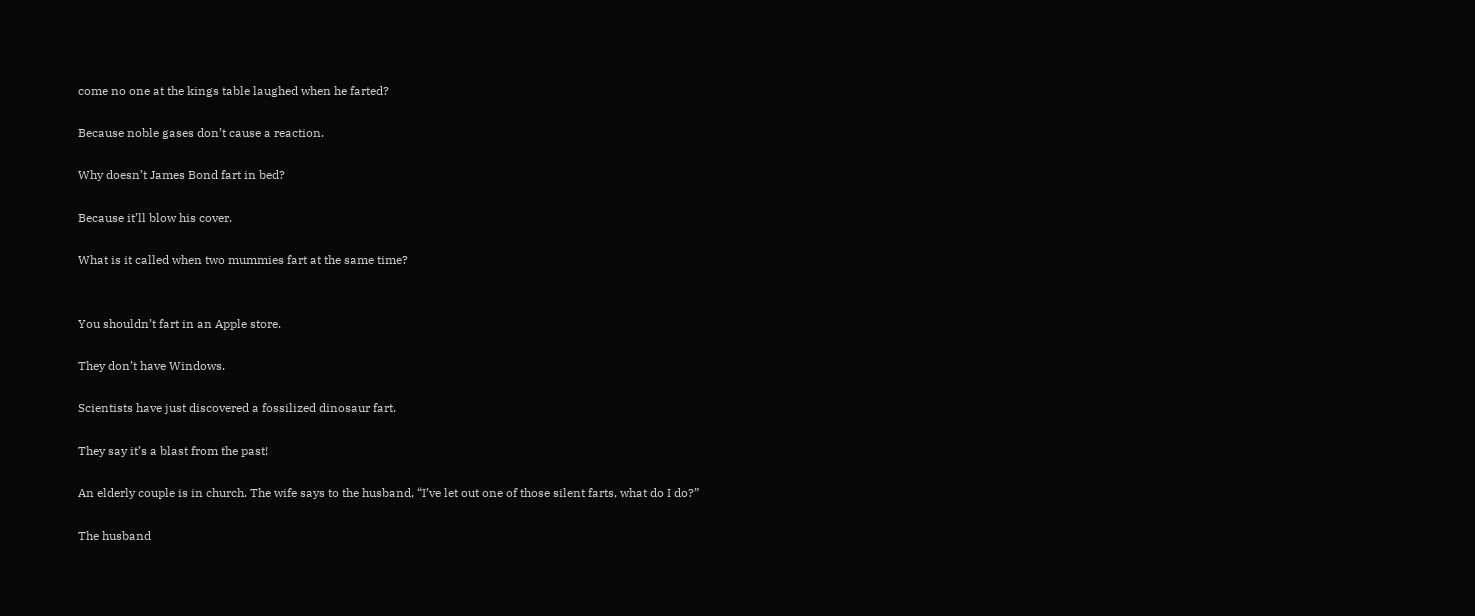come no one at the kings table laughed when he farted?

Because noble gases don’t cause a reaction.

Why doesn’t James Bond fart in bed?

Because it’ll blow his cover.

What is it called when two mummies fart at the same time?


You shouldn’t fart in an Apple store.

They don’t have Windows.

Scientists have just discovered a fossilized dinosaur fart.

They say it’s a blast from the past!

An elderly couple is in church. The wife says to the husband, “I’ve let out one of those silent farts, what do I do?”

The husband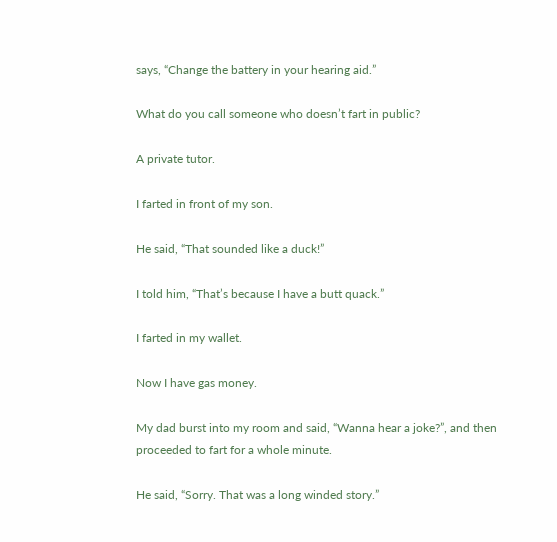says, “Change the battery in your hearing aid.”

What do you call someone who doesn’t fart in public?

A private tutor.

I farted in front of my son.

He said, “That sounded like a duck!”

I told him, “That’s because I have a butt quack.”

I farted in my wallet.

Now I have gas money.

My dad burst into my room and said, “Wanna hear a joke?”, and then proceeded to fart for a whole minute.

He said, “Sorry. That was a long winded story.”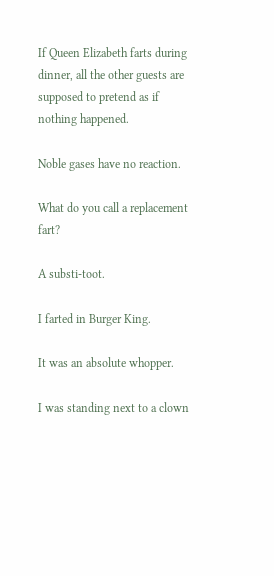If Queen Elizabeth farts during dinner, all the other guests are supposed to pretend as if nothing happened.

Noble gases have no reaction.

What do you call a replacement fart?

A substi-toot.

I farted in Burger King.

It was an absolute whopper.

I was standing next to a clown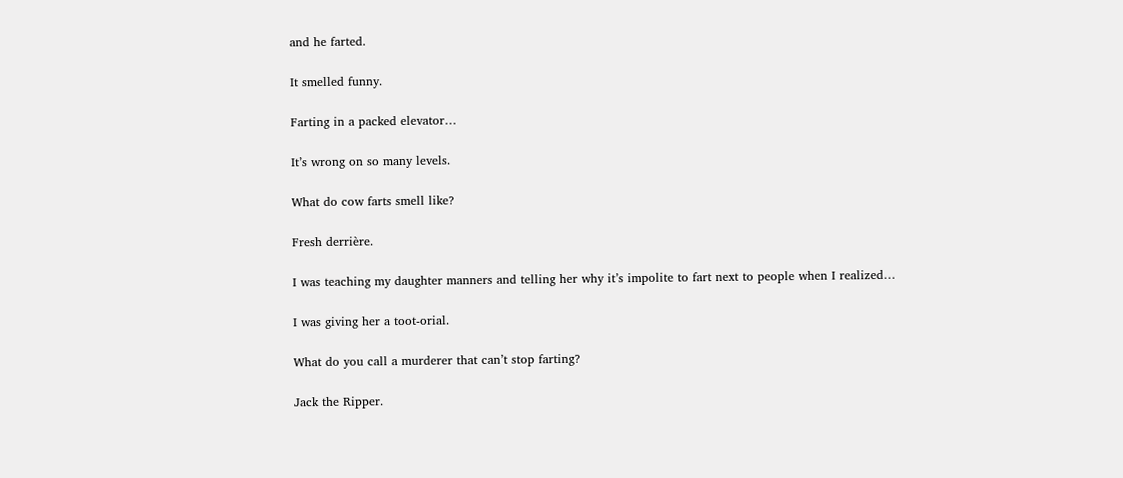and he farted.

It smelled funny.

Farting in a packed elevator…

It’s wrong on so many levels.

What do cow farts smell like?

Fresh derrière.

I was teaching my daughter manners and telling her why it’s impolite to fart next to people when I realized…

I was giving her a toot-orial.

What do you call a murderer that can’t stop farting?

Jack the Ripper.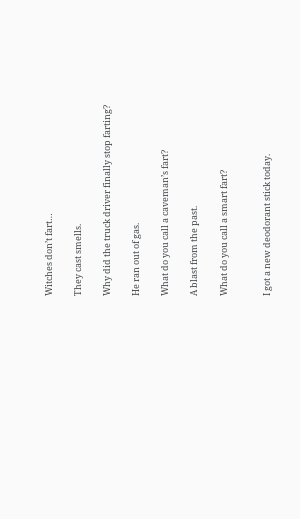Witches don’t fart…

They cast smells.

Why did the truck driver finally stop farting?

He ran out of gas.

What do you call a caveman’s fart?

A blast from the past.

What do you call a smart fart?


I got a new deodorant stick today.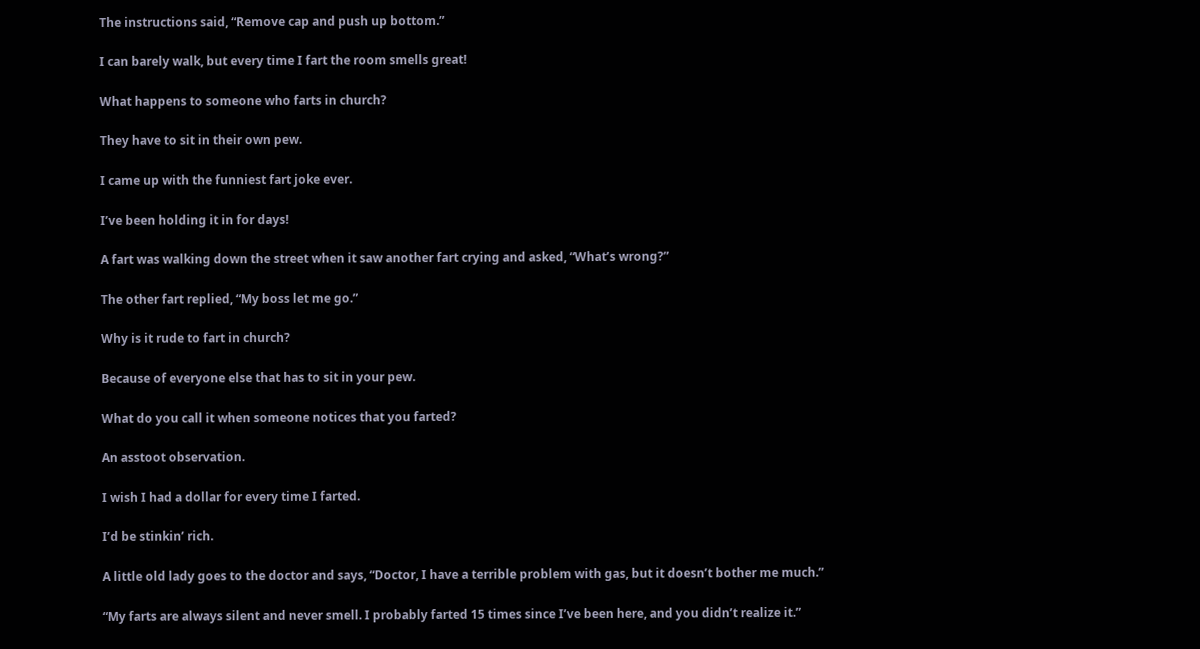The instructions said, “Remove cap and push up bottom.”

I can barely walk, but every time I fart the room smells great!

What happens to someone who farts in church?

They have to sit in their own pew.

I came up with the funniest fart joke ever.

I’ve been holding it in for days!

A fart was walking down the street when it saw another fart crying and asked, “What’s wrong?”

The other fart replied, “My boss let me go.”

Why is it rude to fart in church?

Because of everyone else that has to sit in your pew.

What do you call it when someone notices that you farted?

An asstoot observation.

I wish I had a dollar for every time I farted.

I’d be stinkin’ rich.

A little old lady goes to the doctor and says, “Doctor, I have a terrible problem with gas, but it doesn’t bother me much.”

“My farts are always silent and never smell. I probably farted 15 times since I’ve been here, and you didn’t realize it.”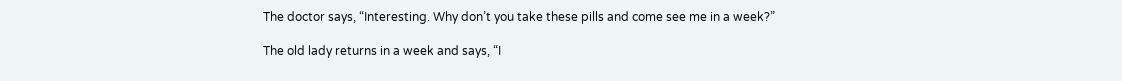The doctor says, “Interesting. Why don’t you take these pills and come see me in a week?”

The old lady returns in a week and says, “I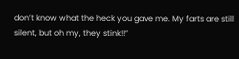don’t know what the heck you gave me. My farts are still silent, but oh my, they stink!!”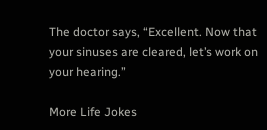The doctor says, “Excellent. Now that your sinuses are cleared, let’s work on your hearing.”

More Life Jokes